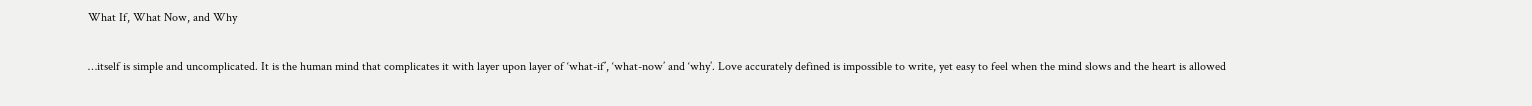What If, What Now, and Why

…itself is simple and uncomplicated. It is the human mind that complicates it with layer upon layer of ‘what-if’, ‘what-now’ and ‘why’. Love accurately defined is impossible to write, yet easy to feel when the mind slows and the heart is allowed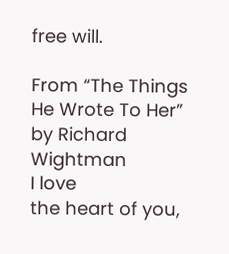free will.

From “The Things He Wrote To Her” by Richard Wightman
I love
the heart of you,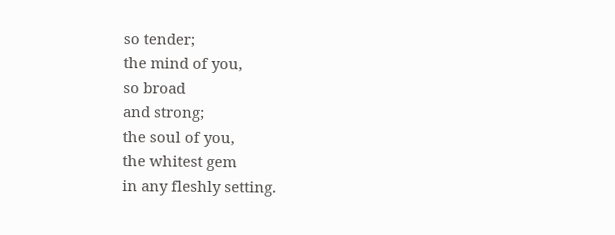so tender;
the mind of you,
so broad
and strong;
the soul of you,
the whitest gem
in any fleshly setting.